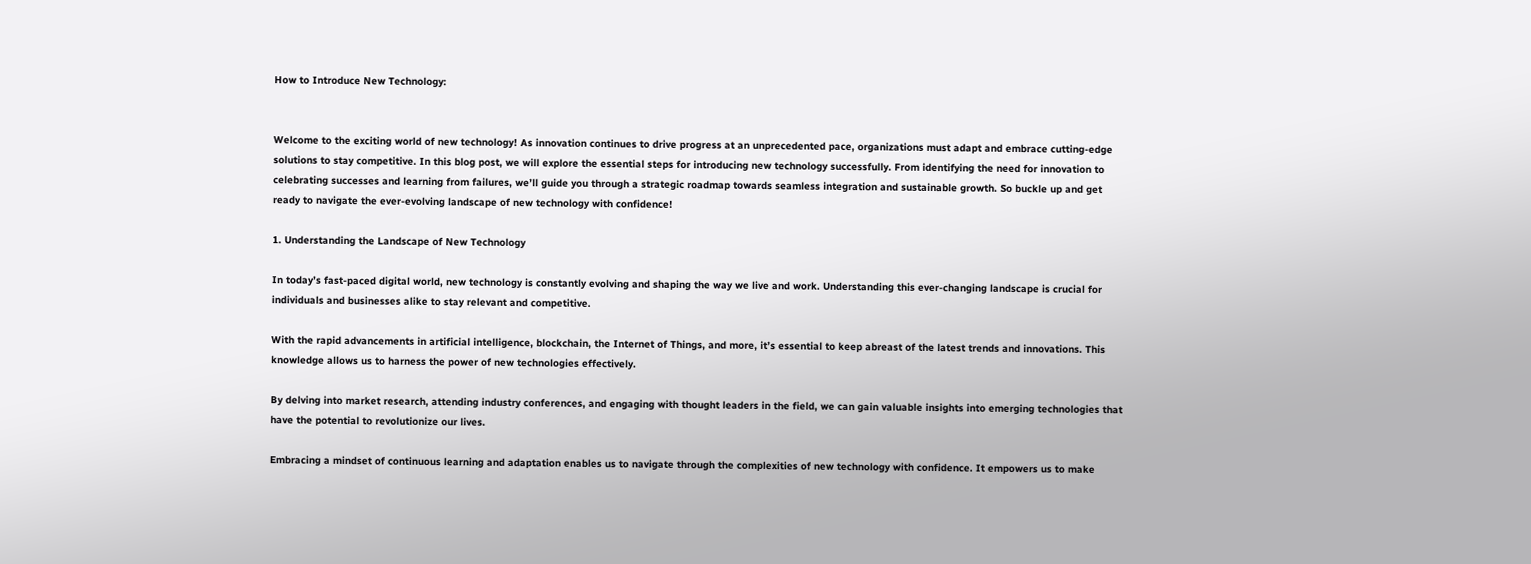How to Introduce New Technology:


Welcome to the exciting world of new technology! As innovation continues to drive progress at an unprecedented pace, organizations must adapt and embrace cutting-edge solutions to stay competitive. In this blog post, we will explore the essential steps for introducing new technology successfully. From identifying the need for innovation to celebrating successes and learning from failures, we’ll guide you through a strategic roadmap towards seamless integration and sustainable growth. So buckle up and get ready to navigate the ever-evolving landscape of new technology with confidence!

1. Understanding the Landscape of New Technology

In today’s fast-paced digital world, new technology is constantly evolving and shaping the way we live and work. Understanding this ever-changing landscape is crucial for individuals and businesses alike to stay relevant and competitive.

With the rapid advancements in artificial intelligence, blockchain, the Internet of Things, and more, it’s essential to keep abreast of the latest trends and innovations. This knowledge allows us to harness the power of new technologies effectively.

By delving into market research, attending industry conferences, and engaging with thought leaders in the field, we can gain valuable insights into emerging technologies that have the potential to revolutionize our lives.

Embracing a mindset of continuous learning and adaptation enables us to navigate through the complexities of new technology with confidence. It empowers us to make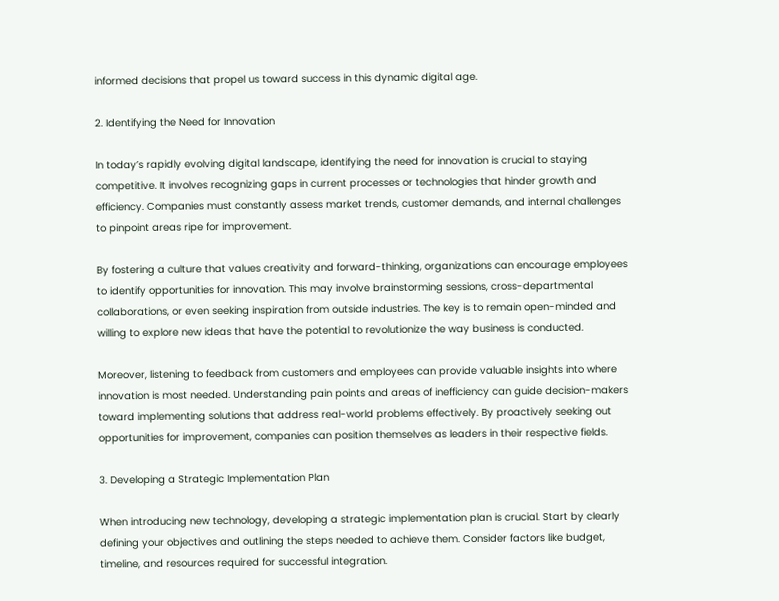informed decisions that propel us toward success in this dynamic digital age.

2. Identifying the Need for Innovation

In today’s rapidly evolving digital landscape, identifying the need for innovation is crucial to staying competitive. It involves recognizing gaps in current processes or technologies that hinder growth and efficiency. Companies must constantly assess market trends, customer demands, and internal challenges to pinpoint areas ripe for improvement.

By fostering a culture that values creativity and forward-thinking, organizations can encourage employees to identify opportunities for innovation. This may involve brainstorming sessions, cross-departmental collaborations, or even seeking inspiration from outside industries. The key is to remain open-minded and willing to explore new ideas that have the potential to revolutionize the way business is conducted.

Moreover, listening to feedback from customers and employees can provide valuable insights into where innovation is most needed. Understanding pain points and areas of inefficiency can guide decision-makers toward implementing solutions that address real-world problems effectively. By proactively seeking out opportunities for improvement, companies can position themselves as leaders in their respective fields.

3. Developing a Strategic Implementation Plan

When introducing new technology, developing a strategic implementation plan is crucial. Start by clearly defining your objectives and outlining the steps needed to achieve them. Consider factors like budget, timeline, and resources required for successful integration.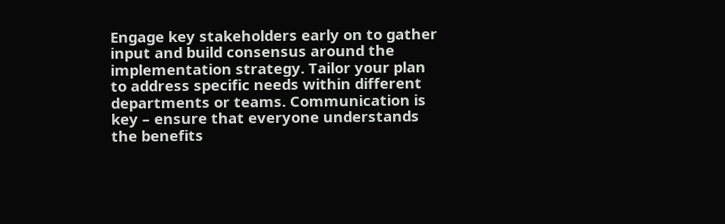Engage key stakeholders early on to gather input and build consensus around the implementation strategy. Tailor your plan to address specific needs within different departments or teams. Communication is key – ensure that everyone understands the benefits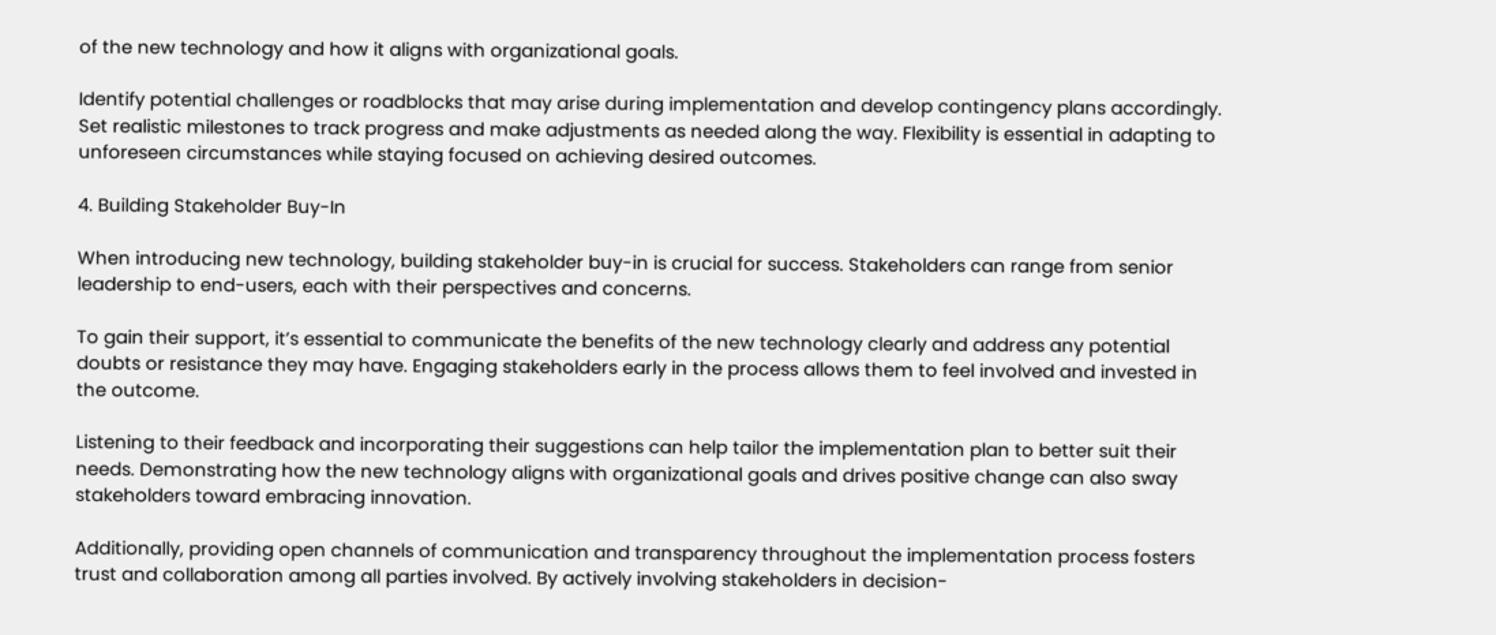of the new technology and how it aligns with organizational goals.

Identify potential challenges or roadblocks that may arise during implementation and develop contingency plans accordingly. Set realistic milestones to track progress and make adjustments as needed along the way. Flexibility is essential in adapting to unforeseen circumstances while staying focused on achieving desired outcomes.

4. Building Stakeholder Buy-In

When introducing new technology, building stakeholder buy-in is crucial for success. Stakeholders can range from senior leadership to end-users, each with their perspectives and concerns.

To gain their support, it’s essential to communicate the benefits of the new technology clearly and address any potential doubts or resistance they may have. Engaging stakeholders early in the process allows them to feel involved and invested in the outcome.

Listening to their feedback and incorporating their suggestions can help tailor the implementation plan to better suit their needs. Demonstrating how the new technology aligns with organizational goals and drives positive change can also sway stakeholders toward embracing innovation.

Additionally, providing open channels of communication and transparency throughout the implementation process fosters trust and collaboration among all parties involved. By actively involving stakeholders in decision-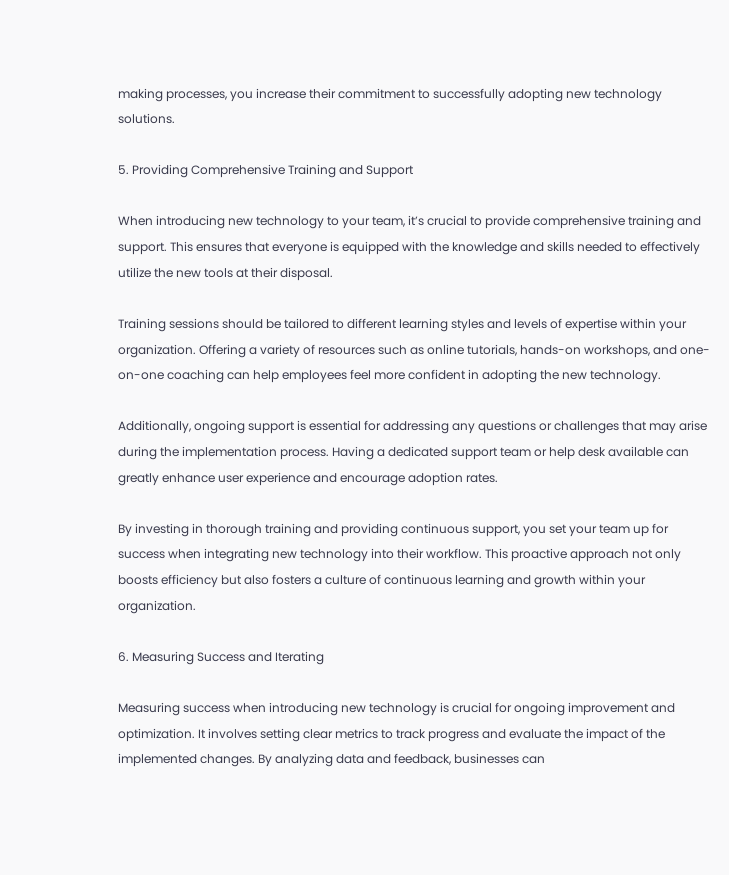making processes, you increase their commitment to successfully adopting new technology solutions.

5. Providing Comprehensive Training and Support

When introducing new technology to your team, it’s crucial to provide comprehensive training and support. This ensures that everyone is equipped with the knowledge and skills needed to effectively utilize the new tools at their disposal.

Training sessions should be tailored to different learning styles and levels of expertise within your organization. Offering a variety of resources such as online tutorials, hands-on workshops, and one-on-one coaching can help employees feel more confident in adopting the new technology.

Additionally, ongoing support is essential for addressing any questions or challenges that may arise during the implementation process. Having a dedicated support team or help desk available can greatly enhance user experience and encourage adoption rates.

By investing in thorough training and providing continuous support, you set your team up for success when integrating new technology into their workflow. This proactive approach not only boosts efficiency but also fosters a culture of continuous learning and growth within your organization.

6. Measuring Success and Iterating

Measuring success when introducing new technology is crucial for ongoing improvement and optimization. It involves setting clear metrics to track progress and evaluate the impact of the implemented changes. By analyzing data and feedback, businesses can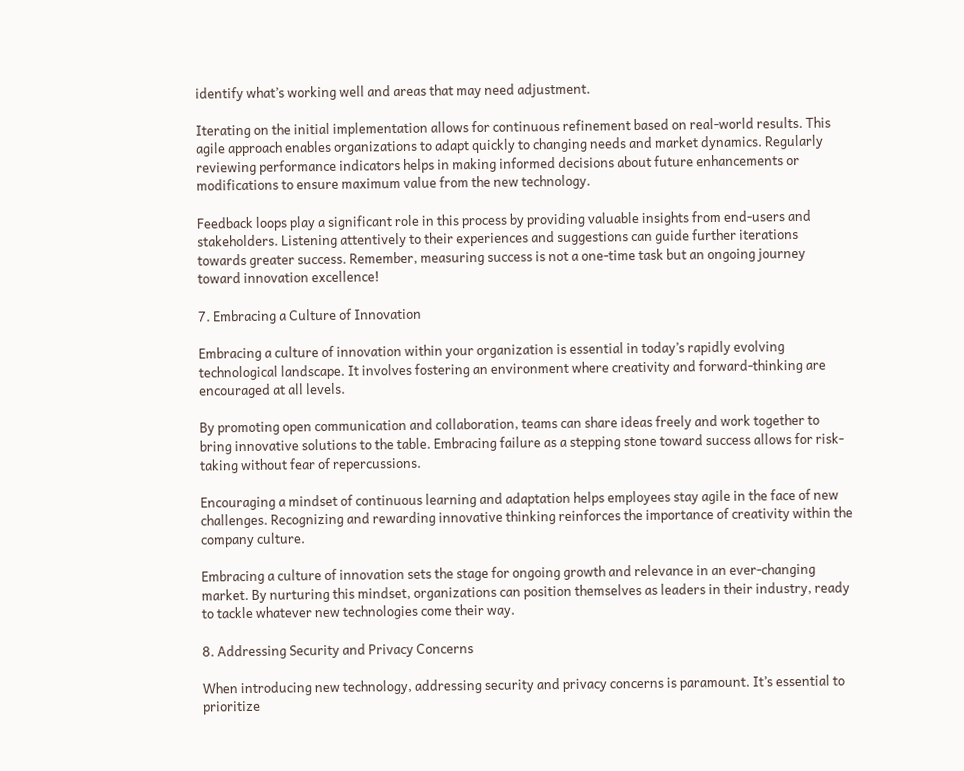identify what’s working well and areas that may need adjustment.

Iterating on the initial implementation allows for continuous refinement based on real-world results. This agile approach enables organizations to adapt quickly to changing needs and market dynamics. Regularly reviewing performance indicators helps in making informed decisions about future enhancements or modifications to ensure maximum value from the new technology.

Feedback loops play a significant role in this process by providing valuable insights from end-users and stakeholders. Listening attentively to their experiences and suggestions can guide further iterations towards greater success. Remember, measuring success is not a one-time task but an ongoing journey toward innovation excellence!

7. Embracing a Culture of Innovation

Embracing a culture of innovation within your organization is essential in today’s rapidly evolving technological landscape. It involves fostering an environment where creativity and forward-thinking are encouraged at all levels.

By promoting open communication and collaboration, teams can share ideas freely and work together to bring innovative solutions to the table. Embracing failure as a stepping stone toward success allows for risk-taking without fear of repercussions.

Encouraging a mindset of continuous learning and adaptation helps employees stay agile in the face of new challenges. Recognizing and rewarding innovative thinking reinforces the importance of creativity within the company culture.

Embracing a culture of innovation sets the stage for ongoing growth and relevance in an ever-changing market. By nurturing this mindset, organizations can position themselves as leaders in their industry, ready to tackle whatever new technologies come their way.

8. Addressing Security and Privacy Concerns

When introducing new technology, addressing security and privacy concerns is paramount. It’s essential to prioritize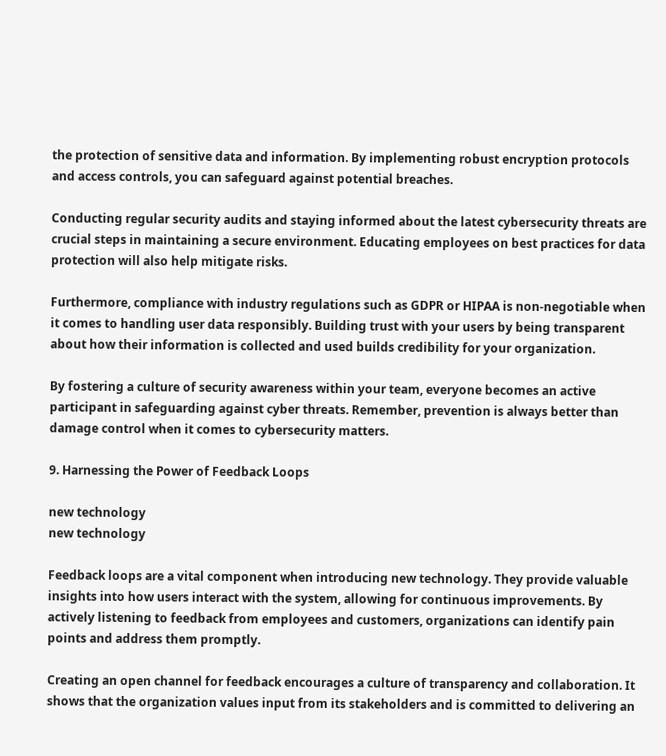the protection of sensitive data and information. By implementing robust encryption protocols and access controls, you can safeguard against potential breaches.

Conducting regular security audits and staying informed about the latest cybersecurity threats are crucial steps in maintaining a secure environment. Educating employees on best practices for data protection will also help mitigate risks.

Furthermore, compliance with industry regulations such as GDPR or HIPAA is non-negotiable when it comes to handling user data responsibly. Building trust with your users by being transparent about how their information is collected and used builds credibility for your organization.

By fostering a culture of security awareness within your team, everyone becomes an active participant in safeguarding against cyber threats. Remember, prevention is always better than damage control when it comes to cybersecurity matters.

9. Harnessing the Power of Feedback Loops

new technology
new technology

Feedback loops are a vital component when introducing new technology. They provide valuable insights into how users interact with the system, allowing for continuous improvements. By actively listening to feedback from employees and customers, organizations can identify pain points and address them promptly.

Creating an open channel for feedback encourages a culture of transparency and collaboration. It shows that the organization values input from its stakeholders and is committed to delivering an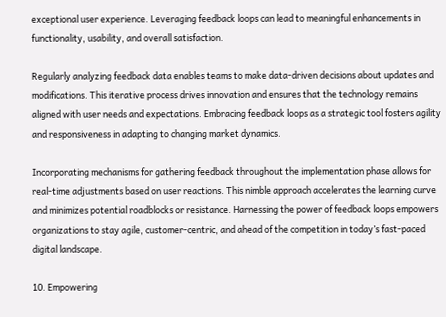exceptional user experience. Leveraging feedback loops can lead to meaningful enhancements in functionality, usability, and overall satisfaction.

Regularly analyzing feedback data enables teams to make data-driven decisions about updates and modifications. This iterative process drives innovation and ensures that the technology remains aligned with user needs and expectations. Embracing feedback loops as a strategic tool fosters agility and responsiveness in adapting to changing market dynamics.

Incorporating mechanisms for gathering feedback throughout the implementation phase allows for real-time adjustments based on user reactions. This nimble approach accelerates the learning curve and minimizes potential roadblocks or resistance. Harnessing the power of feedback loops empowers organizations to stay agile, customer-centric, and ahead of the competition in today’s fast-paced digital landscape.

10. Empowering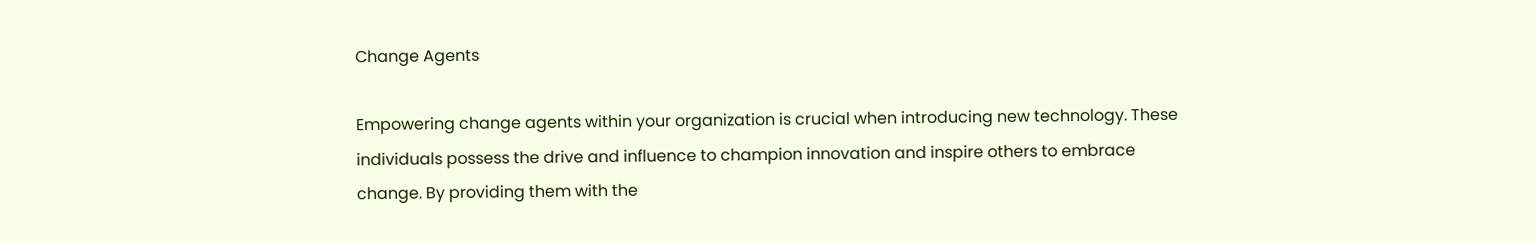Change Agents

Empowering change agents within your organization is crucial when introducing new technology. These individuals possess the drive and influence to champion innovation and inspire others to embrace change. By providing them with the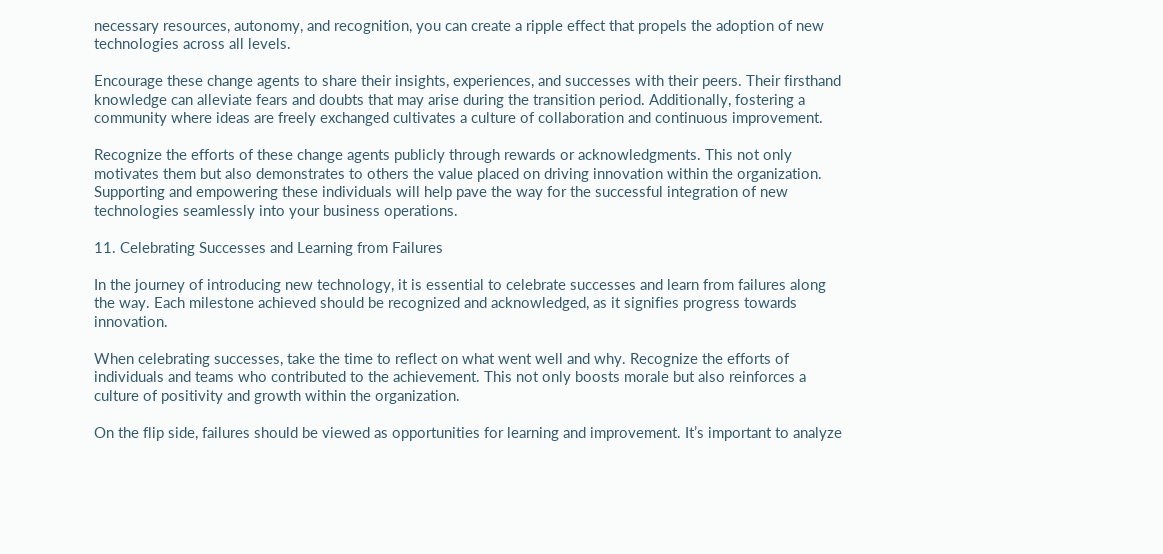necessary resources, autonomy, and recognition, you can create a ripple effect that propels the adoption of new technologies across all levels.

Encourage these change agents to share their insights, experiences, and successes with their peers. Their firsthand knowledge can alleviate fears and doubts that may arise during the transition period. Additionally, fostering a community where ideas are freely exchanged cultivates a culture of collaboration and continuous improvement.

Recognize the efforts of these change agents publicly through rewards or acknowledgments. This not only motivates them but also demonstrates to others the value placed on driving innovation within the organization. Supporting and empowering these individuals will help pave the way for the successful integration of new technologies seamlessly into your business operations.

11. Celebrating Successes and Learning from Failures

In the journey of introducing new technology, it is essential to celebrate successes and learn from failures along the way. Each milestone achieved should be recognized and acknowledged, as it signifies progress towards innovation.

When celebrating successes, take the time to reflect on what went well and why. Recognize the efforts of individuals and teams who contributed to the achievement. This not only boosts morale but also reinforces a culture of positivity and growth within the organization.

On the flip side, failures should be viewed as opportunities for learning and improvement. It’s important to analyze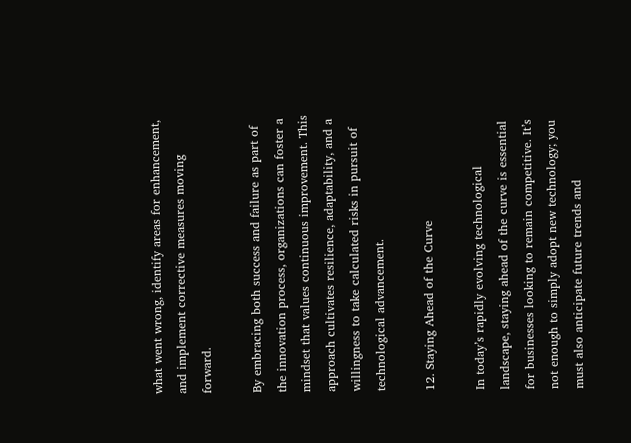what went wrong, identify areas for enhancement, and implement corrective measures moving forward.

By embracing both success and failure as part of the innovation process, organizations can foster a mindset that values continuous improvement. This approach cultivates resilience, adaptability, and a willingness to take calculated risks in pursuit of technological advancement.

12. Staying Ahead of the Curve

In today’s rapidly evolving technological landscape, staying ahead of the curve is essential for businesses looking to remain competitive. It’s not enough to simply adopt new technology; you must also anticipate future trends and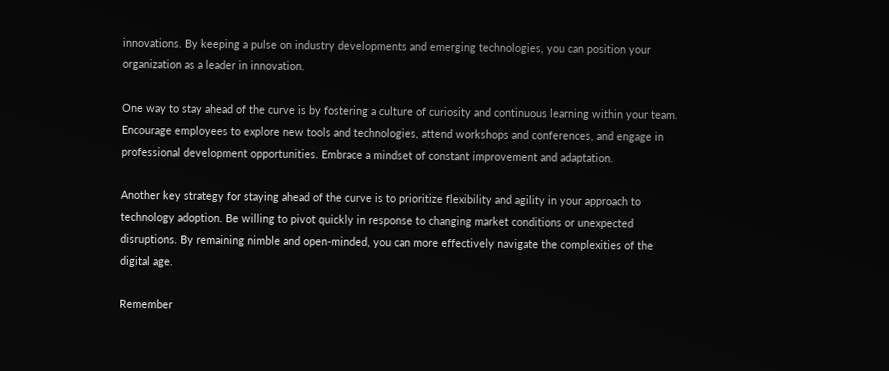innovations. By keeping a pulse on industry developments and emerging technologies, you can position your organization as a leader in innovation.

One way to stay ahead of the curve is by fostering a culture of curiosity and continuous learning within your team. Encourage employees to explore new tools and technologies, attend workshops and conferences, and engage in professional development opportunities. Embrace a mindset of constant improvement and adaptation.

Another key strategy for staying ahead of the curve is to prioritize flexibility and agility in your approach to technology adoption. Be willing to pivot quickly in response to changing market conditions or unexpected disruptions. By remaining nimble and open-minded, you can more effectively navigate the complexities of the digital age.

Remember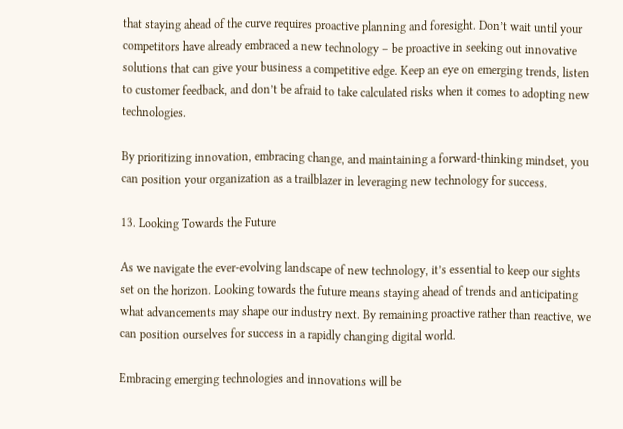that staying ahead of the curve requires proactive planning and foresight. Don’t wait until your competitors have already embraced a new technology – be proactive in seeking out innovative solutions that can give your business a competitive edge. Keep an eye on emerging trends, listen to customer feedback, and don’t be afraid to take calculated risks when it comes to adopting new technologies.

By prioritizing innovation, embracing change, and maintaining a forward-thinking mindset, you can position your organization as a trailblazer in leveraging new technology for success.

13. Looking Towards the Future

As we navigate the ever-evolving landscape of new technology, it’s essential to keep our sights set on the horizon. Looking towards the future means staying ahead of trends and anticipating what advancements may shape our industry next. By remaining proactive rather than reactive, we can position ourselves for success in a rapidly changing digital world.

Embracing emerging technologies and innovations will be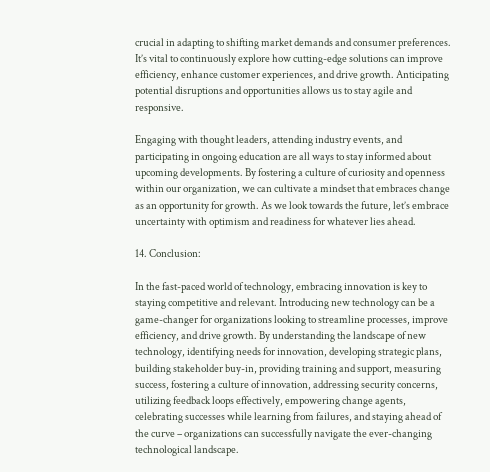crucial in adapting to shifting market demands and consumer preferences. It’s vital to continuously explore how cutting-edge solutions can improve efficiency, enhance customer experiences, and drive growth. Anticipating potential disruptions and opportunities allows us to stay agile and responsive.

Engaging with thought leaders, attending industry events, and participating in ongoing education are all ways to stay informed about upcoming developments. By fostering a culture of curiosity and openness within our organization, we can cultivate a mindset that embraces change as an opportunity for growth. As we look towards the future, let’s embrace uncertainty with optimism and readiness for whatever lies ahead.

14. Conclusion:

In the fast-paced world of technology, embracing innovation is key to staying competitive and relevant. Introducing new technology can be a game-changer for organizations looking to streamline processes, improve efficiency, and drive growth. By understanding the landscape of new technology, identifying needs for innovation, developing strategic plans, building stakeholder buy-in, providing training and support, measuring success, fostering a culture of innovation, addressing security concerns, utilizing feedback loops effectively, empowering change agents, celebrating successes while learning from failures, and staying ahead of the curve – organizations can successfully navigate the ever-changing technological landscape.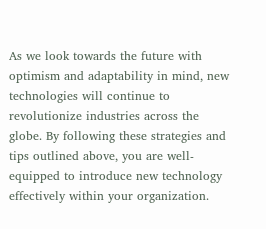As we look towards the future with optimism and adaptability in mind, new technologies will continue to revolutionize industries across the globe. By following these strategies and tips outlined above, you are well-equipped to introduce new technology effectively within your organization.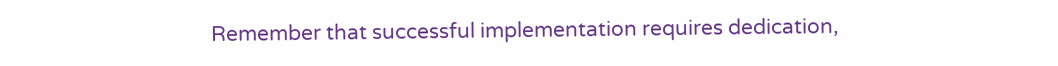Remember that successful implementation requires dedication,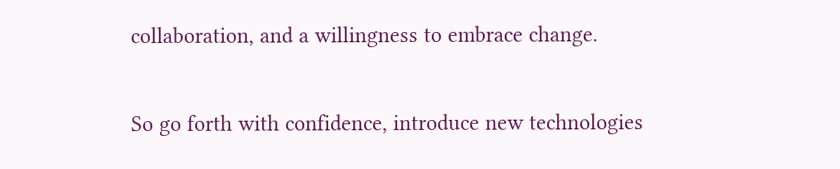collaboration, and a willingness to embrace change.

So go forth with confidence, introduce new technologies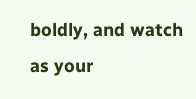boldly, and watch as your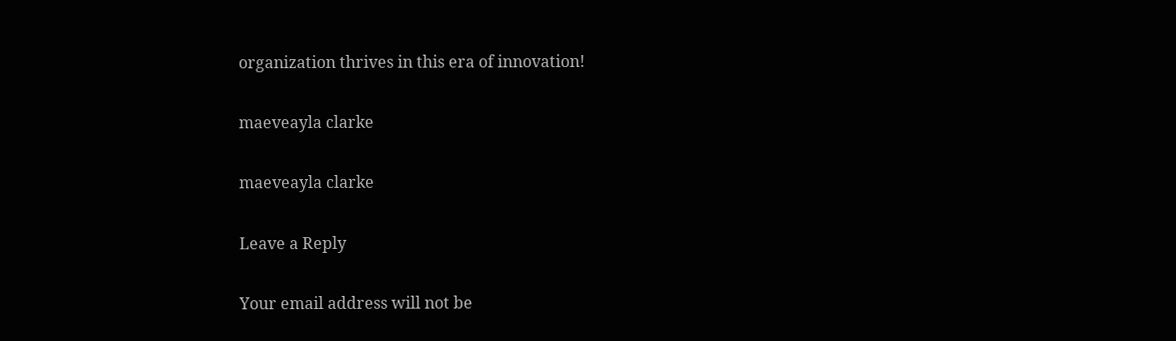organization thrives in this era of innovation!

maeveayla clarke

maeveayla clarke

Leave a Reply

Your email address will not be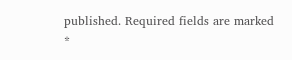published. Required fields are marked *